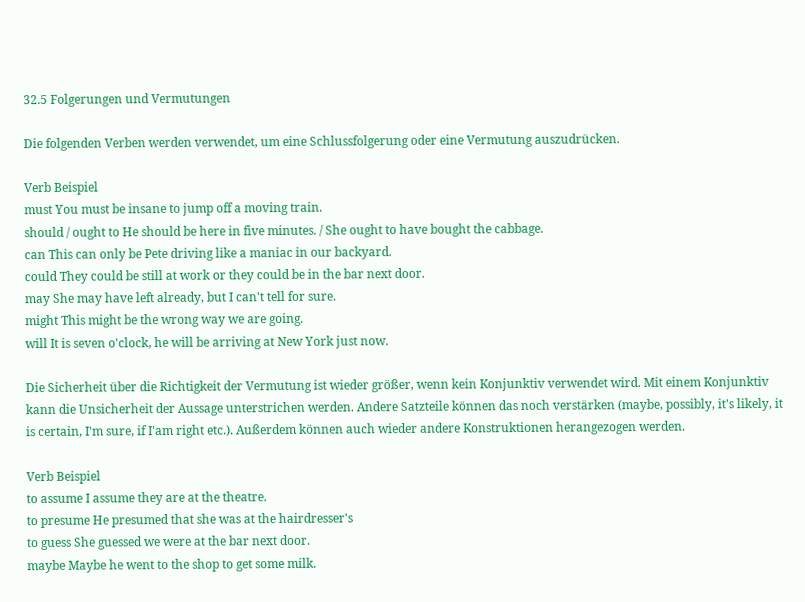32.5 Folgerungen und Vermutungen

Die folgenden Verben werden verwendet, um eine Schlussfolgerung oder eine Vermutung auszudrücken.

Verb Beispiel
must You must be insane to jump off a moving train.
should / ought to He should be here in five minutes. / She ought to have bought the cabbage.
can This can only be Pete driving like a maniac in our backyard.
could They could be still at work or they could be in the bar next door.
may She may have left already, but I can't tell for sure.
might This might be the wrong way we are going.
will It is seven o'clock, he will be arriving at New York just now.

Die Sicherheit über die Richtigkeit der Vermutung ist wieder größer, wenn kein Konjunktiv verwendet wird. Mit einem Konjunktiv kann die Unsicherheit der Aussage unterstrichen werden. Andere Satzteile können das noch verstärken (maybe, possibly, it's likely, it is certain, I'm sure, if I'am right etc.). Außerdem können auch wieder andere Konstruktionen herangezogen werden.

Verb Beispiel
to assume I assume they are at the theatre.
to presume He presumed that she was at the hairdresser's
to guess She guessed we were at the bar next door.
maybe Maybe he went to the shop to get some milk.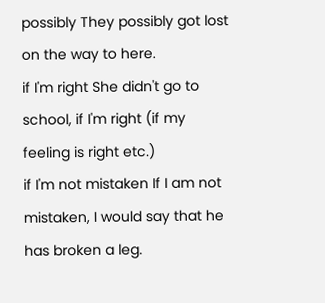possibly They possibly got lost on the way to here.
if I'm right She didn't go to school, if I'm right (if my feeling is right etc.)
if I'm not mistaken If I am not mistaken, I would say that he has broken a leg.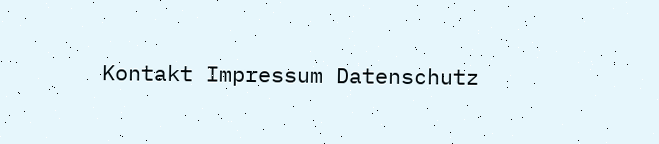Kontakt Impressum Datenschutz